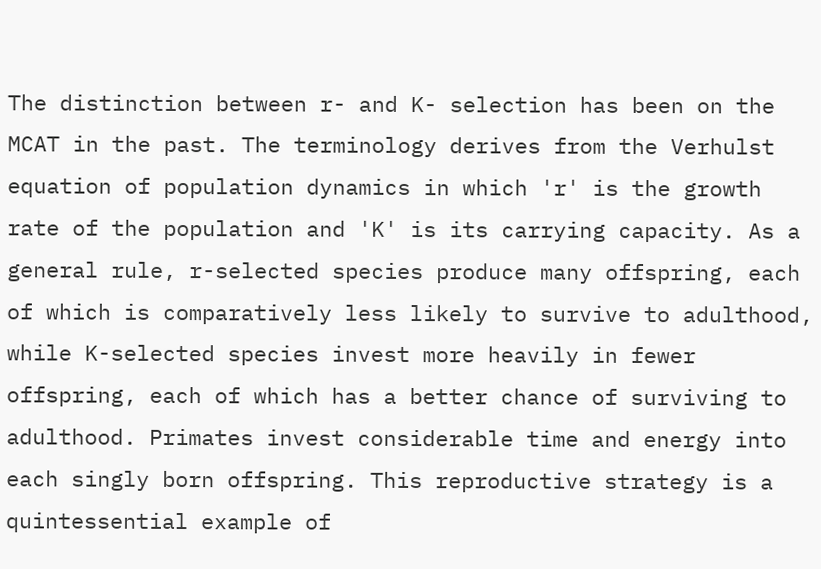The distinction between r- and K- selection has been on the MCAT in the past. The terminology derives from the Verhulst equation of population dynamics in which 'r' is the growth rate of the population and 'K' is its carrying capacity. As a general rule, r-selected species produce many offspring, each of which is comparatively less likely to survive to adulthood, while K-selected species invest more heavily in fewer offspring, each of which has a better chance of surviving to adulthood. Primates invest considerable time and energy into each singly born offspring. This reproductive strategy is a quintessential example of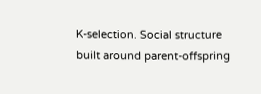K-selection. Social structure built around parent-offspring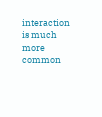interaction is much more common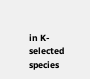in K-selected species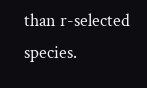than r-selected species.